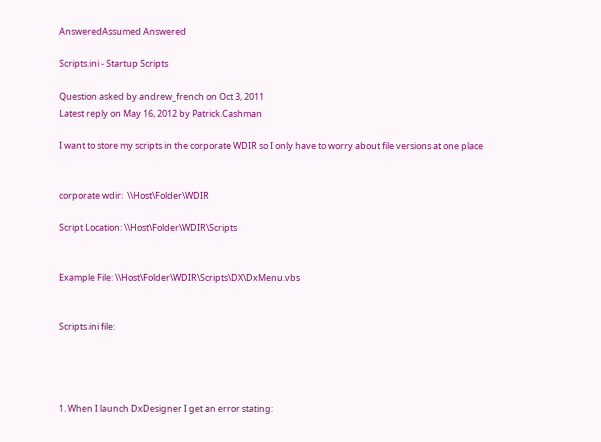AnsweredAssumed Answered

Scripts.ini - Startup Scripts

Question asked by andrew_french on Oct 3, 2011
Latest reply on May 16, 2012 by Patrick.Cashman

I want to store my scripts in the corporate WDIR so I only have to worry about file versions at one place


corporate wdir:  \\Host\Folder\WDIR

Script Location: \\Host\Folder\WDIR\Scripts


Example File: \\Host\Folder\WDIR\Scripts\DX\DxMenu.vbs


Scripts.ini file:




1. When I launch DxDesigner I get an error stating: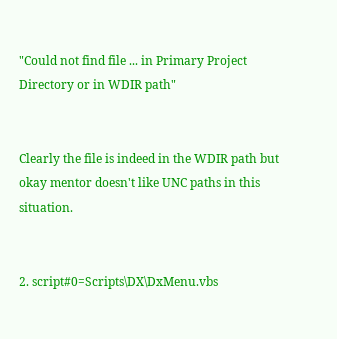"Could not find file ... in Primary Project Directory or in WDIR path"


Clearly the file is indeed in the WDIR path but okay mentor doesn't like UNC paths in this situation.


2. script#0=Scripts\DX\DxMenu.vbs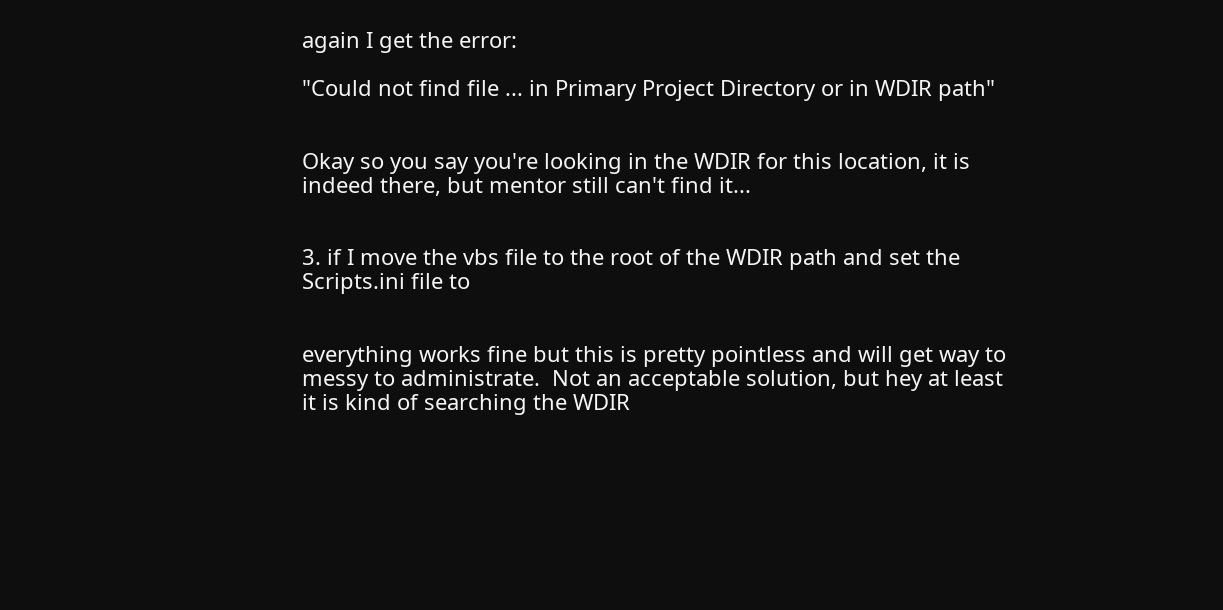again I get the error:

"Could not find file ... in Primary Project Directory or in WDIR path"


Okay so you say you're looking in the WDIR for this location, it is indeed there, but mentor still can't find it...


3. if I move the vbs file to the root of the WDIR path and set the Scripts.ini file to


everything works fine but this is pretty pointless and will get way to messy to administrate.  Not an acceptable solution, but hey at least it is kind of searching the WDIR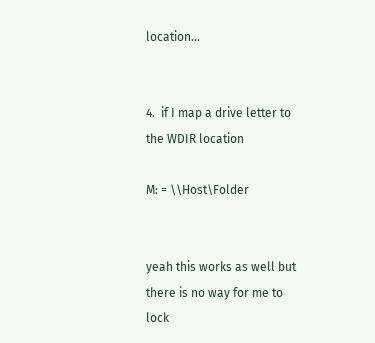location...


4.  if I map a drive letter to the WDIR location

M: = \\Host\Folder


yeah this works as well but there is no way for me to lock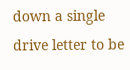down a single drive letter to be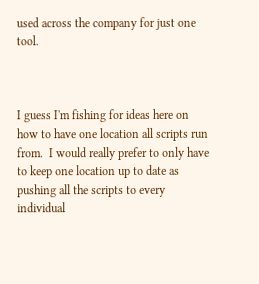used across the company for just one tool.



I guess I'm fishing for ideas here on how to have one location all scripts run from.  I would really prefer to only have to keep one location up to date as pushing all the scripts to every individual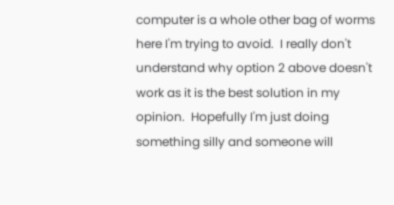computer is a whole other bag of worms here I'm trying to avoid.  I really don't understand why option 2 above doesn't work as it is the best solution in my opinion.  Hopefully I'm just doing something silly and someone will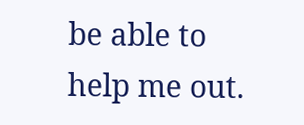be able to help me out.